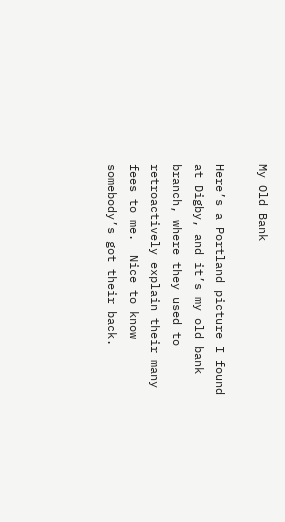My Old Bank

Here’s a Portland picture I found at Digby, and it’s my old bank branch, where they used to retroactively explain their many fees to me.  Nice to know somebody’s got their back.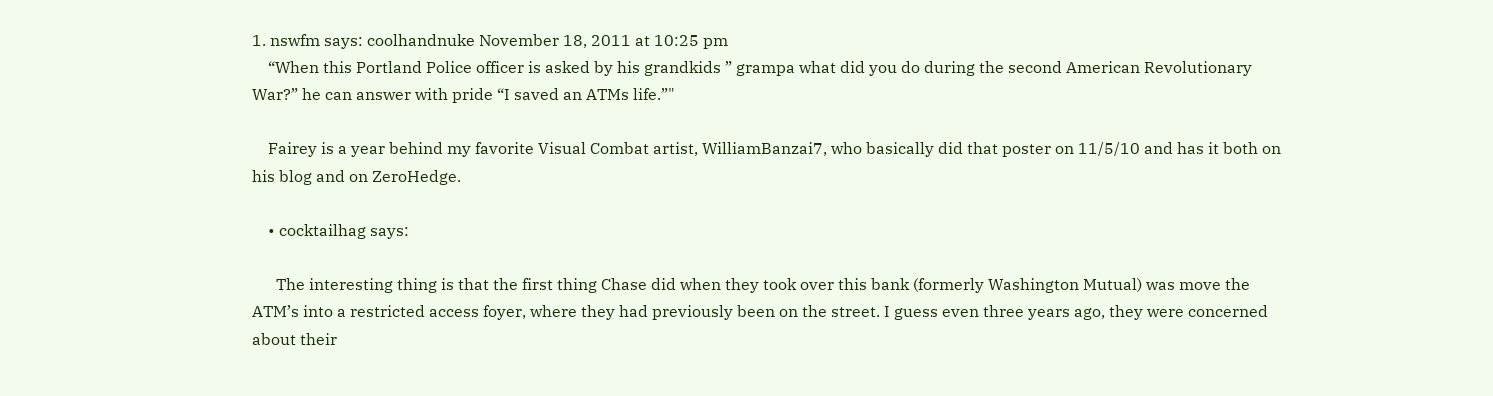1. nswfm says: coolhandnuke November 18, 2011 at 10:25 pm
    “When this Portland Police officer is asked by his grandkids ” grampa what did you do during the second American Revolutionary War?” he can answer with pride “I saved an ATMs life.”"

    Fairey is a year behind my favorite Visual Combat artist, WilliamBanzai7, who basically did that poster on 11/5/10 and has it both on his blog and on ZeroHedge.

    • cocktailhag says:

      The interesting thing is that the first thing Chase did when they took over this bank (formerly Washington Mutual) was move the ATM’s into a restricted access foyer, where they had previously been on the street. I guess even three years ago, they were concerned about their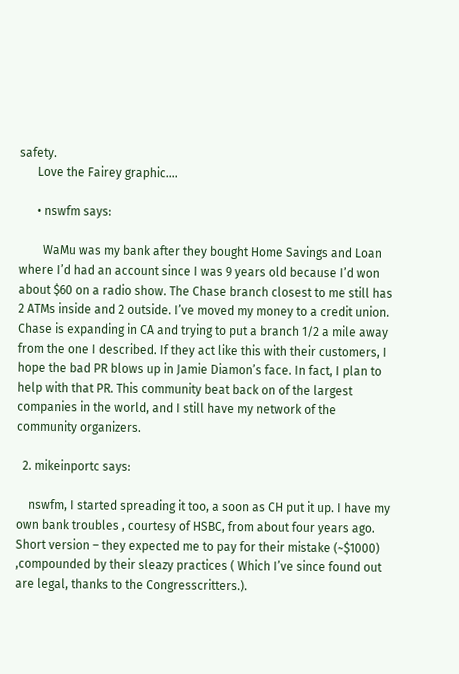safety.
      Love the Fairey graphic….

      • nswfm says:

        WaMu was my bank after they bought Home Savings and Loan where I’d had an account since I was 9 years old because I’d won about $60 on a radio show. The Chase branch closest to me still has 2 ATMs inside and 2 outside. I’ve moved my money to a credit union. Chase is expanding in CA and trying to put a branch 1/2 a mile away from the one I described. If they act like this with their customers, I hope the bad PR blows up in Jamie Diamon’s face. In fact, I plan to help with that PR. This community beat back on of the largest companies in the world, and I still have my network of the community organizers.

  2. mikeinportc says:

    nswfm, I started spreading it too, a soon as CH put it up. I have my own bank troubles , courtesy of HSBC, from about four years ago. Short version – they expected me to pay for their mistake (~$1000) ,compounded by their sleazy practices ( Which I’ve since found out are legal, thanks to the Congresscritters.).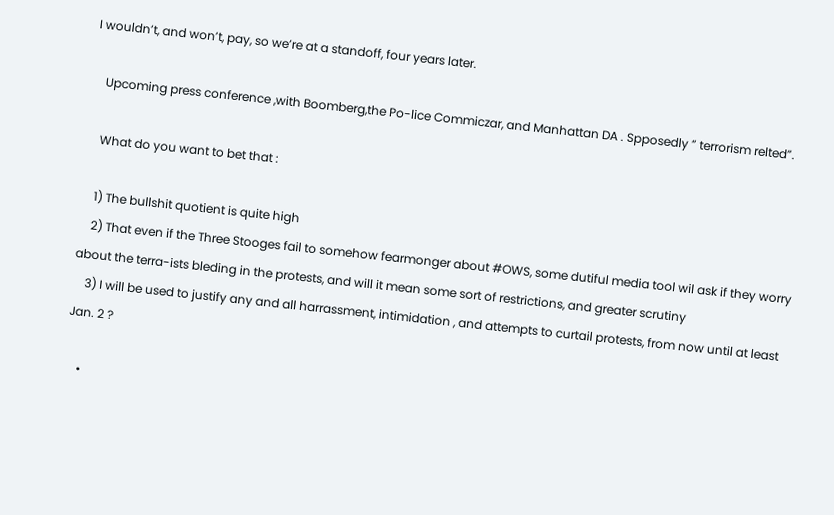I wouldn’t, and won’t, pay, so we’re at a standoff, four years later.

    Upcoming press conference ,with Boomberg,the Po-lice Commiczar, and Manhattan DA . Spposedly ” terrorism relted”.

    What do you want to bet that :

    1) The bullshit quotient is quite high
    2) That even if the Three Stooges fail to somehow fearmonger about #OWS, some dutiful media tool wil ask if they worry about the terra-ists bleding in the protests, and will it mean some sort of restrictions, and greater scrutiny
    3) I will be used to justify any and all harrassment, intimidation , and attempts to curtail protests, from now until at least Jan. 2 ?

    •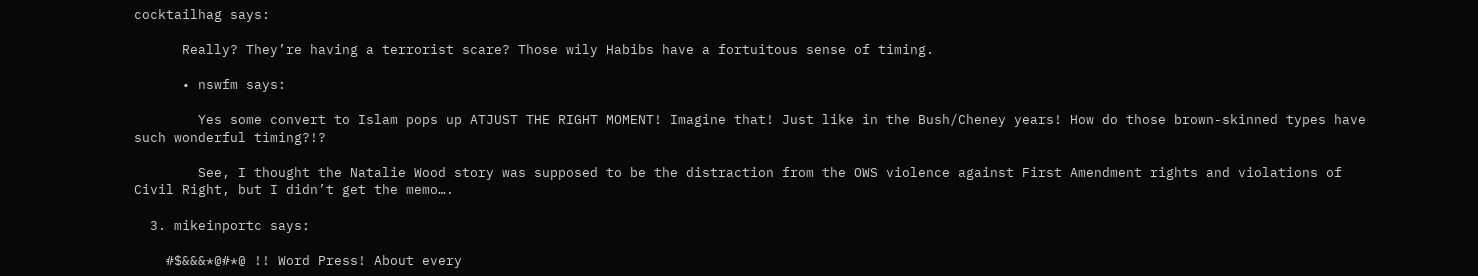cocktailhag says:

      Really? They’re having a terrorist scare? Those wily Habibs have a fortuitous sense of timing.

      • nswfm says:

        Yes some convert to Islam pops up ATJUST THE RIGHT MOMENT! Imagine that! Just like in the Bush/Cheney years! How do those brown-skinned types have such wonderful timing?!?

        See, I thought the Natalie Wood story was supposed to be the distraction from the OWS violence against First Amendment rights and violations of Civil Right, but I didn’t get the memo….

  3. mikeinportc says:

    #$&&&*@#*@ !! Word Press! About every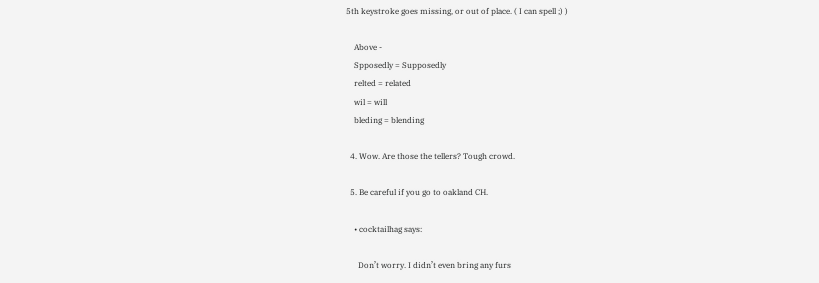5th keystroke goes missing, or out of place. ( I can spell ;) )

    Above -
    Spposedly = Supposedly
    relted = related
    wil = will
    bleding = blending

  4. Wow. Are those the tellers? Tough crowd.

  5. Be careful if you go to oakland CH.

    • cocktailhag says:

      Don’t worry. I didn’t even bring any furs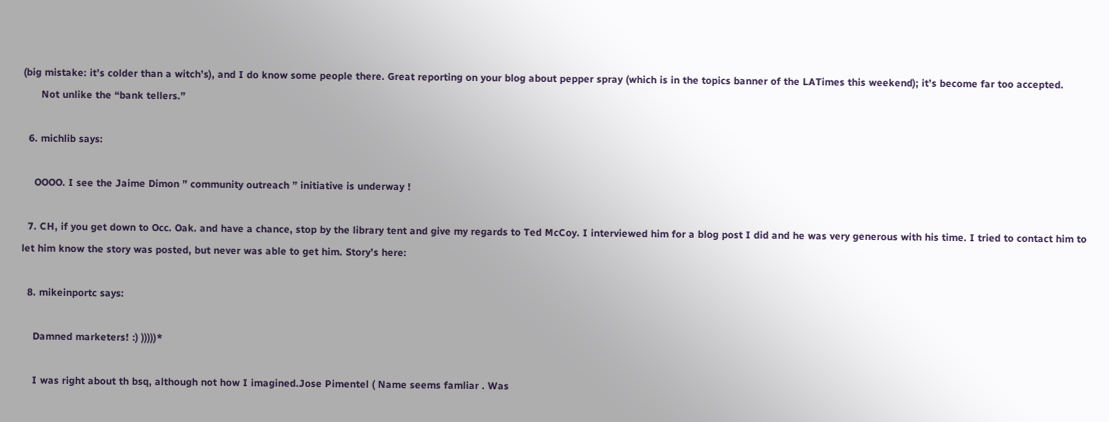(big mistake: it’s colder than a witch’s), and I do know some people there. Great reporting on your blog about pepper spray (which is in the topics banner of the LATimes this weekend); it’s become far too accepted.
      Not unlike the “bank tellers.”

  6. michlib says:

    OOOO. I see the Jaime Dimon ” community outreach ” initiative is underway !

  7. CH, if you get down to Occ. Oak. and have a chance, stop by the library tent and give my regards to Ted McCoy. I interviewed him for a blog post I did and he was very generous with his time. I tried to contact him to let him know the story was posted, but never was able to get him. Story’s here:

  8. mikeinportc says:

    Damned marketers! :) )))))*

    I was right about th bsq, although not how I imagined.Jose Pimentel ( Name seems famliar . Was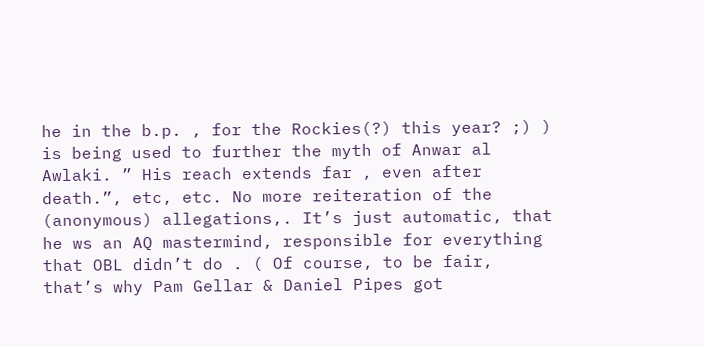he in the b.p. , for the Rockies(?) this year? ;) ) is being used to further the myth of Anwar al Awlaki. ” His reach extends far , even after death.”, etc, etc. No more reiteration of the (anonymous) allegations,. It’s just automatic, that he ws an AQ mastermind, responsible for everything that OBL didn’t do . ( Of course, to be fair, that’s why Pam Gellar & Daniel Pipes got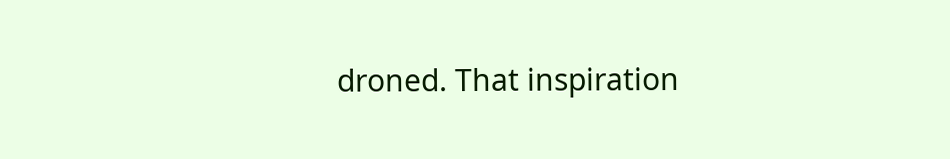droned. That inspiration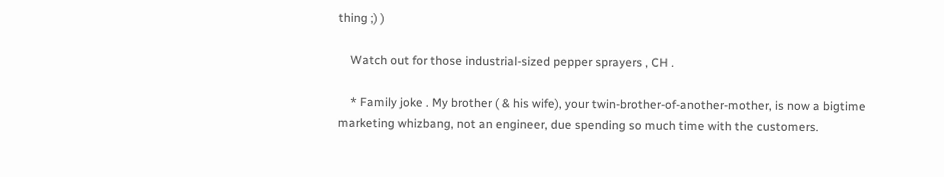thing ;) )

    Watch out for those industrial-sized pepper sprayers , CH .

    * Family joke . My brother ( & his wife), your twin-brother-of-another-mother, is now a bigtime marketing whizbang, not an engineer, due spending so much time with the customers.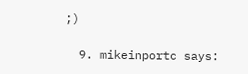;)

  9. mikeinportc says: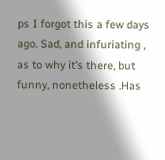ps I forgot this a few days ago. Sad, and infuriating , as to why it’s there, but funny, nonetheless .Has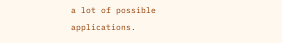a lot of possible applications.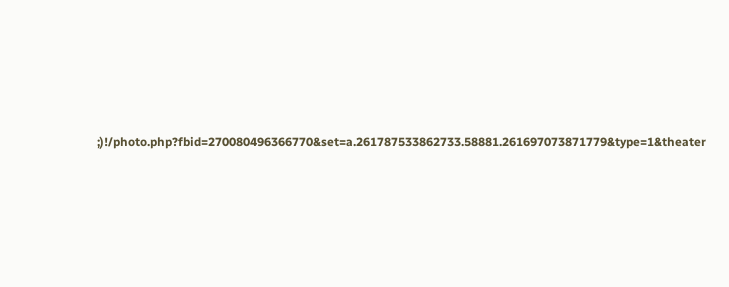;)!/photo.php?fbid=270080496366770&set=a.261787533862733.58881.261697073871779&type=1&theater